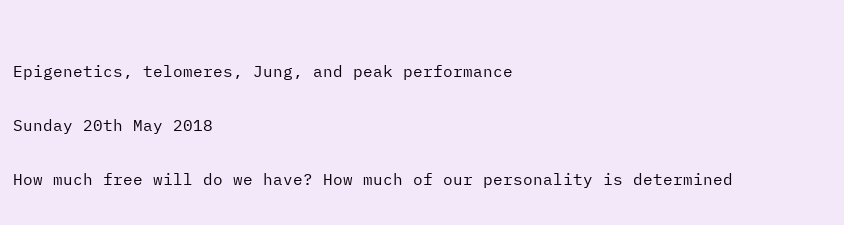Epigenetics, telomeres, Jung, and peak performance

Sunday 20th May 2018

How much free will do we have? How much of our personality is determined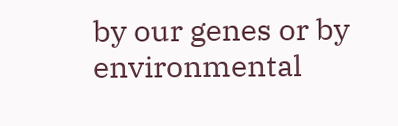by our genes or by environmental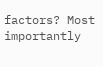factors? Most importantly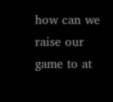how can we raise our game to at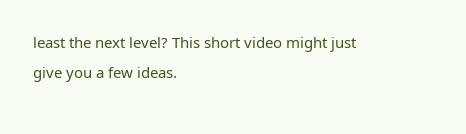least the next level? This short video might just give you a few ideas.